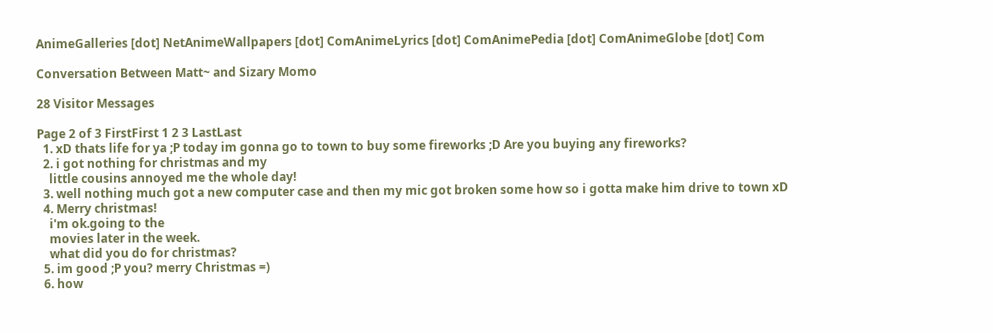AnimeGalleries [dot] NetAnimeWallpapers [dot] ComAnimeLyrics [dot] ComAnimePedia [dot] ComAnimeGlobe [dot] Com

Conversation Between Matt~ and Sizary Momo

28 Visitor Messages

Page 2 of 3 FirstFirst 1 2 3 LastLast
  1. xD thats life for ya ;P today im gonna go to town to buy some fireworks ;D Are you buying any fireworks?
  2. i got nothing for christmas and my
    little cousins annoyed me the whole day!
  3. well nothing much got a new computer case and then my mic got broken some how so i gotta make him drive to town xD
  4. Merry christmas!
    i'm ok.going to the
    movies later in the week.
    what did you do for christmas?
  5. im good ;P you? merry Christmas =)
  6. how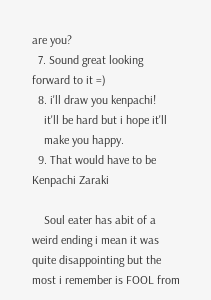are you?
  7. Sound great looking forward to it =)
  8. i'll draw you kenpachi!
    it'll be hard but i hope it'll
    make you happy.
  9. That would have to be Kenpachi Zaraki

    Soul eater has abit of a weird ending i mean it was quite disappointing but the most i remember is FOOL from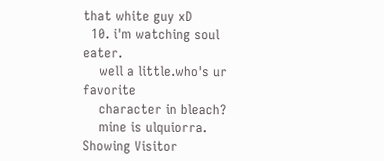that white guy xD
  10. i'm watching soul eater.
    well a little.who's ur favorite
    character in bleach?
    mine is ulquiorra.
Showing Visitor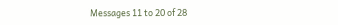Messages 11 to 20 of 28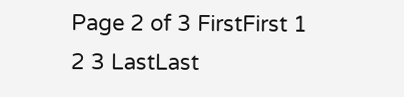Page 2 of 3 FirstFirst 1 2 3 LastLast